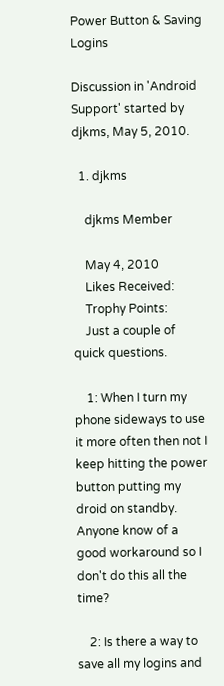Power Button & Saving Logins

Discussion in 'Android Support' started by djkms, May 5, 2010.

  1. djkms

    djkms Member

    May 4, 2010
    Likes Received:
    Trophy Points:
    Just a couple of quick questions.

    1: When I turn my phone sideways to use it more often then not I keep hitting the power button putting my droid on standby. Anyone know of a good workaround so I don't do this all the time?

    2: Is there a way to save all my logins and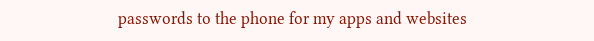passwords to the phone for my apps and websites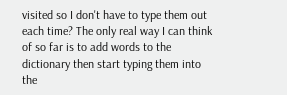visited so I don't have to type them out each time? The only real way I can think of so far is to add words to the dictionary then start typing them into the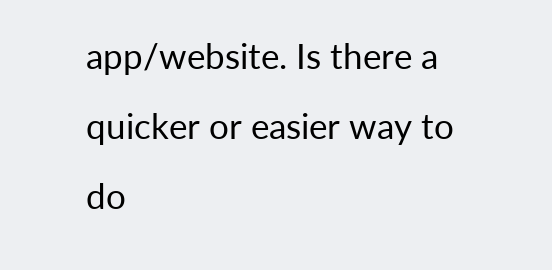app/website. Is there a quicker or easier way to do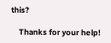this?

    Thanks for your help!